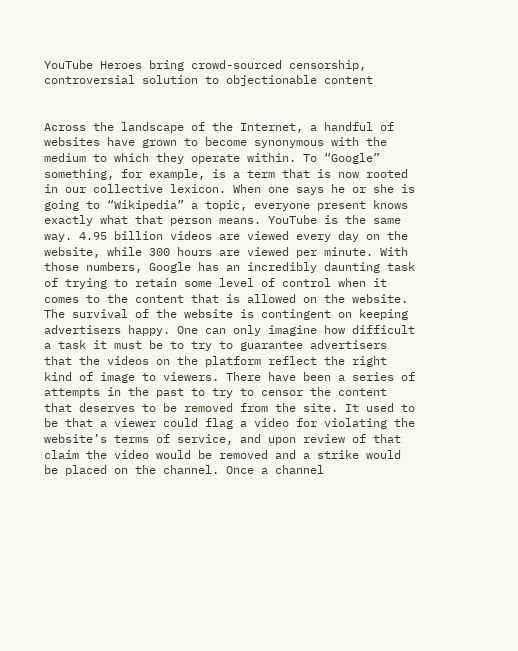YouTube Heroes bring crowd-sourced censorship, controversial solution to objectionable content


Across the landscape of the Internet, a handful of websites have grown to become synonymous with the medium to which they operate within. To “Google” something, for example, is a term that is now rooted in our collective lexicon. When one says he or she is going to “Wikipedia” a topic, everyone present knows exactly what that person means. YouTube is the same way. 4.95 billion videos are viewed every day on the website, while 300 hours are viewed per minute. With those numbers, Google has an incredibly daunting task of trying to retain some level of control when it comes to the content that is allowed on the website. The survival of the website is contingent on keeping advertisers happy. One can only imagine how difficult a task it must be to try to guarantee advertisers that the videos on the platform reflect the right kind of image to viewers. There have been a series of attempts in the past to try to censor the content that deserves to be removed from the site. It used to be that a viewer could flag a video for violating the website’s terms of service, and upon review of that claim the video would be removed and a strike would be placed on the channel. Once a channel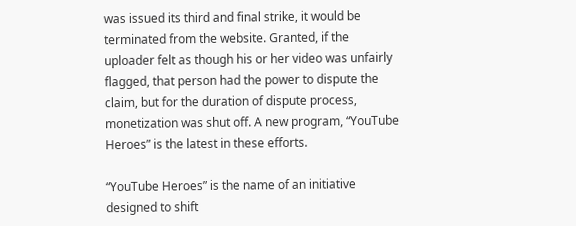was issued its third and final strike, it would be terminated from the website. Granted, if the uploader felt as though his or her video was unfairly flagged, that person had the power to dispute the claim, but for the duration of dispute process, monetization was shut off. A new program, “YouTube Heroes” is the latest in these efforts.

“YouTube Heroes” is the name of an initiative designed to shift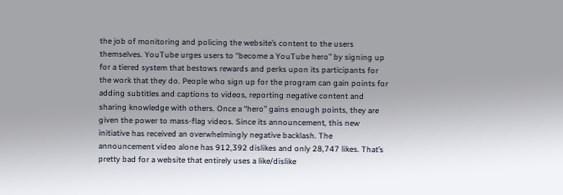the job of monitoring and policing the website’s content to the users themselves. YouTube urges users to “become a YouTube hero” by signing up for a tiered system that bestows rewards and perks upon its participants for the work that they do. People who sign up for the program can gain points for adding subtitles and captions to videos, reporting negative content and sharing knowledge with others. Once a “hero” gains enough points, they are given the power to mass-flag videos. Since its announcement, this new initiative has received an overwhelmingly negative backlash. The announcement video alone has 912,392 dislikes and only 28,747 likes. That’s pretty bad for a website that entirely uses a like/dislike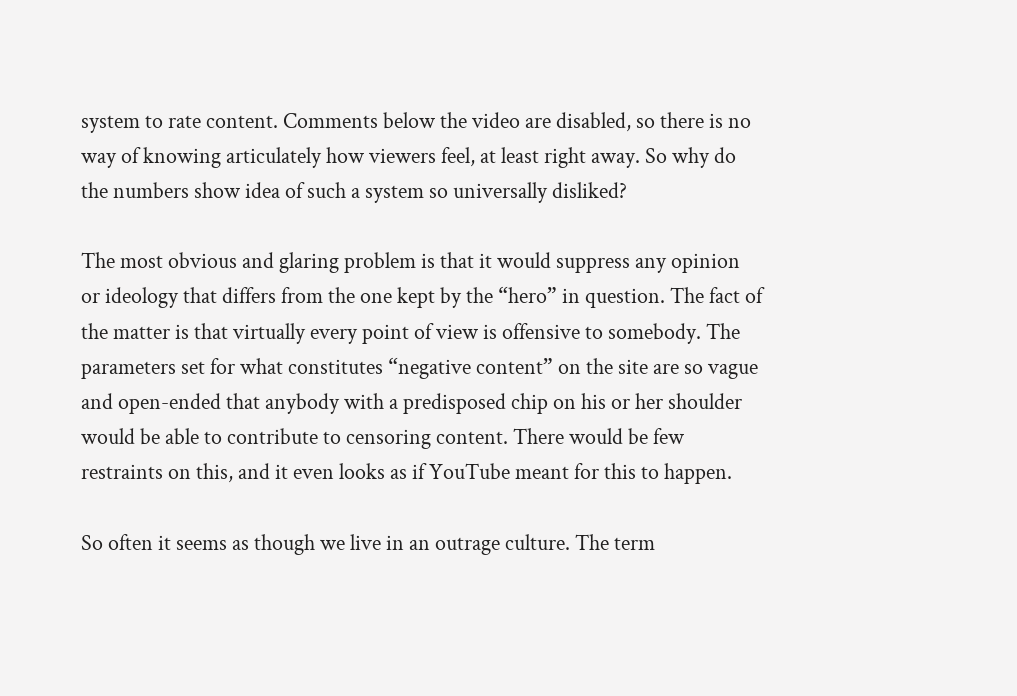system to rate content. Comments below the video are disabled, so there is no way of knowing articulately how viewers feel, at least right away. So why do the numbers show idea of such a system so universally disliked?

The most obvious and glaring problem is that it would suppress any opinion or ideology that differs from the one kept by the “hero” in question. The fact of the matter is that virtually every point of view is offensive to somebody. The parameters set for what constitutes “negative content” on the site are so vague and open-ended that anybody with a predisposed chip on his or her shoulder would be able to contribute to censoring content. There would be few restraints on this, and it even looks as if YouTube meant for this to happen.

So often it seems as though we live in an outrage culture. The term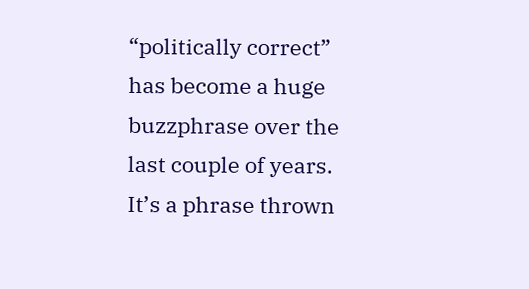“politically correct” has become a huge buzzphrase over the last couple of years. It’s a phrase thrown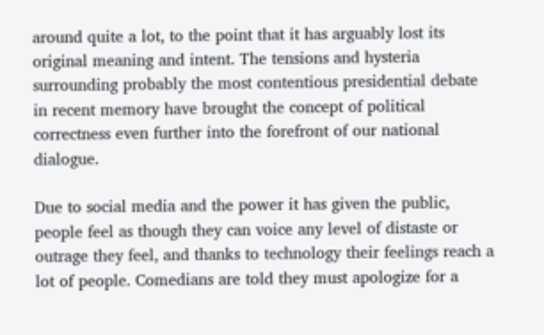around quite a lot, to the point that it has arguably lost its original meaning and intent. The tensions and hysteria surrounding probably the most contentious presidential debate in recent memory have brought the concept of political correctness even further into the forefront of our national dialogue.

Due to social media and the power it has given the public, people feel as though they can voice any level of distaste or outrage they feel, and thanks to technology their feelings reach a lot of people. Comedians are told they must apologize for a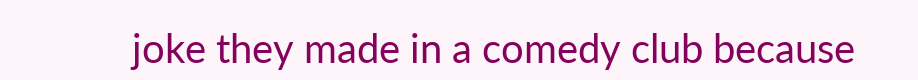joke they made in a comedy club because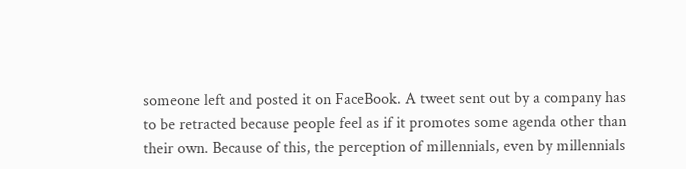someone left and posted it on FaceBook. A tweet sent out by a company has to be retracted because people feel as if it promotes some agenda other than their own. Because of this, the perception of millennials, even by millennials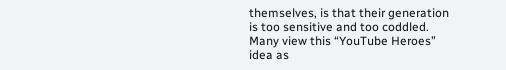themselves, is that their generation is too sensitive and too coddled. Many view this “YouTube Heroes” idea as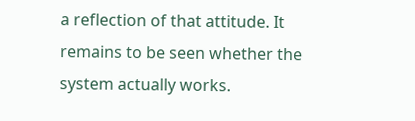a reflection of that attitude. It remains to be seen whether the system actually works.